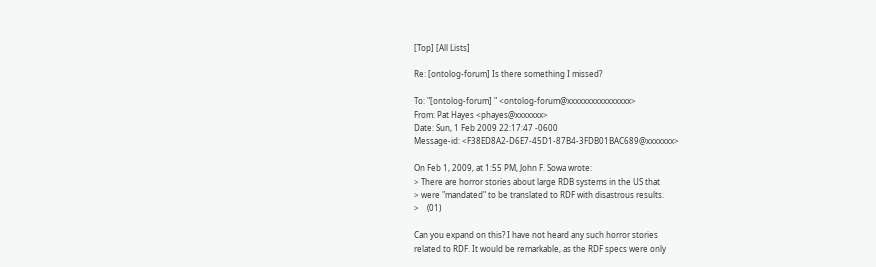[Top] [All Lists]

Re: [ontolog-forum] Is there something I missed?

To: "[ontolog-forum] " <ontolog-forum@xxxxxxxxxxxxxxxx>
From: Pat Hayes <phayes@xxxxxxx>
Date: Sun, 1 Feb 2009 22:17:47 -0600
Message-id: <F38ED8A2-D6E7-45D1-87B4-3FDB01BAC689@xxxxxxx>

On Feb 1, 2009, at 1:55 PM, John F. Sowa wrote:
> There are horror stories about large RDB systems in the US that
> were "mandated" to be translated to RDF with disastrous results.
>    (01)

Can you expand on this? I have not heard any such horror stories
related to RDF. It would be remarkable, as the RDF specs were only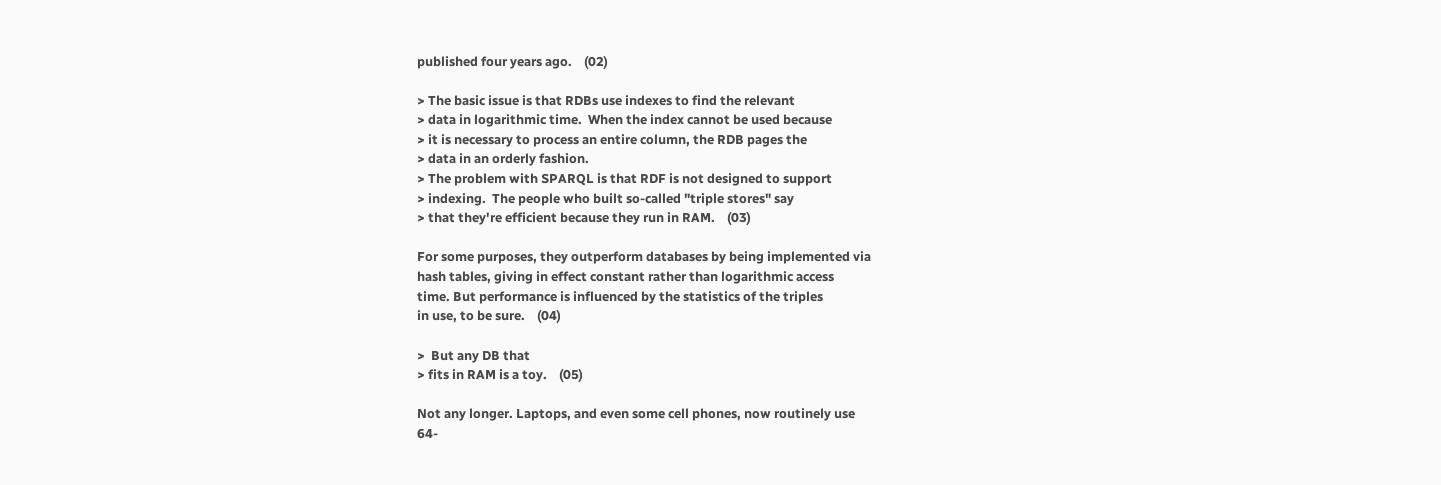published four years ago.    (02)

> The basic issue is that RDBs use indexes to find the relevant
> data in logarithmic time.  When the index cannot be used because
> it is necessary to process an entire column, the RDB pages the
> data in an orderly fashion.
> The problem with SPARQL is that RDF is not designed to support
> indexing.  The people who built so-called "triple stores" say
> that they're efficient because they run in RAM.    (03)

For some purposes, they outperform databases by being implemented via
hash tables, giving in effect constant rather than logarithmic access
time. But performance is influenced by the statistics of the triples
in use, to be sure.    (04)

>  But any DB that
> fits in RAM is a toy.    (05)

Not any longer. Laptops, and even some cell phones, now routinely use
64-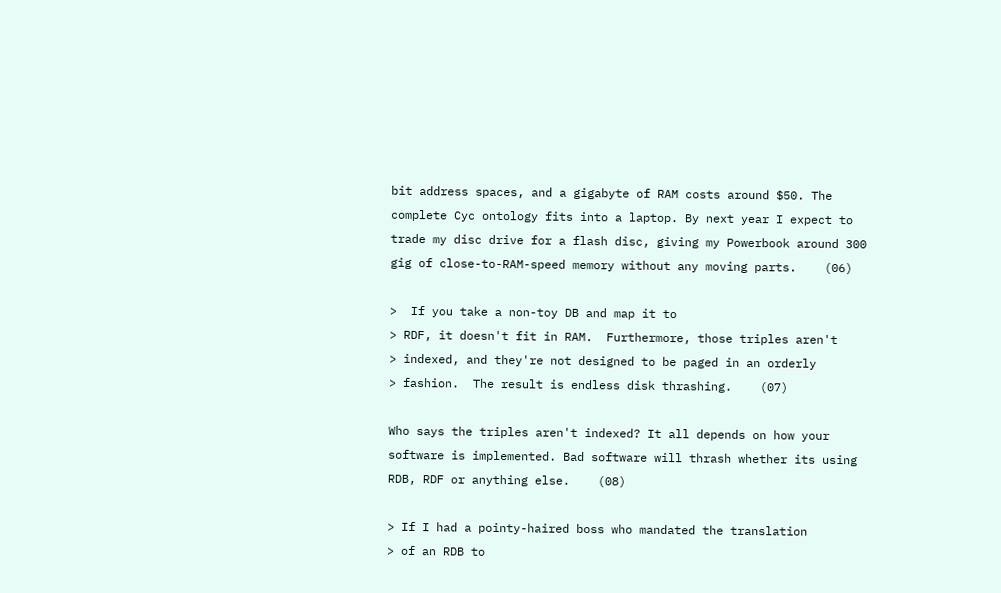bit address spaces, and a gigabyte of RAM costs around $50. The
complete Cyc ontology fits into a laptop. By next year I expect to
trade my disc drive for a flash disc, giving my Powerbook around 300
gig of close-to-RAM-speed memory without any moving parts.    (06)

>  If you take a non-toy DB and map it to
> RDF, it doesn't fit in RAM.  Furthermore, those triples aren't
> indexed, and they're not designed to be paged in an orderly
> fashion.  The result is endless disk thrashing.    (07)

Who says the triples aren't indexed? It all depends on how your
software is implemented. Bad software will thrash whether its using
RDB, RDF or anything else.    (08)

> If I had a pointy-haired boss who mandated the translation
> of an RDB to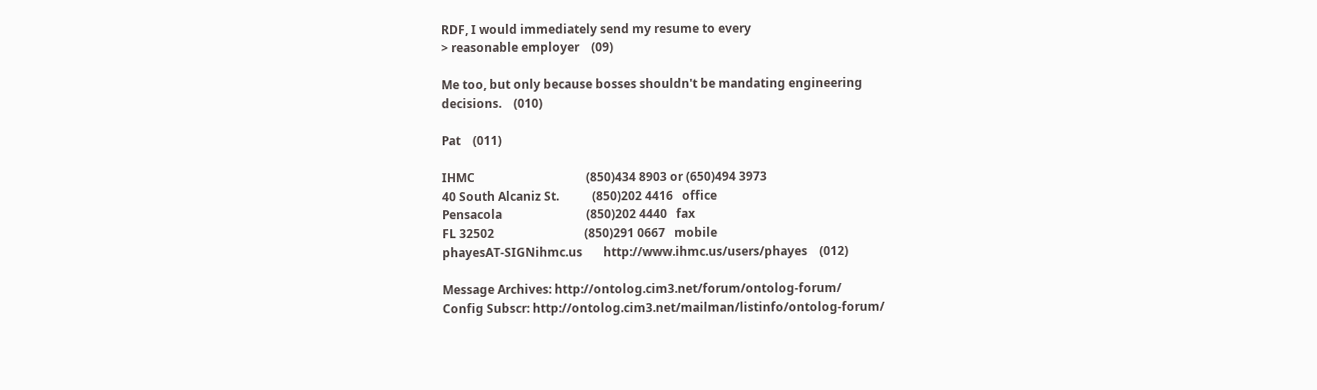RDF, I would immediately send my resume to every
> reasonable employer    (09)

Me too, but only because bosses shouldn't be mandating engineering
decisions.    (010)

Pat    (011)

IHMC                                     (850)434 8903 or (650)494 3973
40 South Alcaniz St.           (850)202 4416   office
Pensacola                            (850)202 4440   fax
FL 32502                              (850)291 0667   mobile
phayesAT-SIGNihmc.us       http://www.ihmc.us/users/phayes    (012)

Message Archives: http://ontolog.cim3.net/forum/ontolog-forum/
Config Subscr: http://ontolog.cim3.net/mailman/listinfo/ontolog-forum/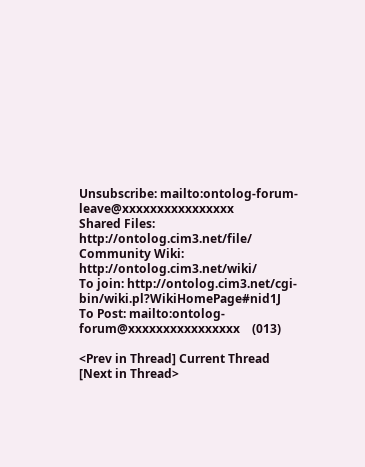Unsubscribe: mailto:ontolog-forum-leave@xxxxxxxxxxxxxxxx
Shared Files: http://ontolog.cim3.net/file/
Community Wiki: http://ontolog.cim3.net/wiki/
To join: http://ontolog.cim3.net/cgi-bin/wiki.pl?WikiHomePage#nid1J
To Post: mailto:ontolog-forum@xxxxxxxxxxxxxxxx    (013)

<Prev in Thread] Current Thread [Next in Thread>